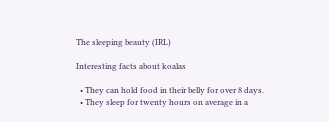The sleeping beauty (IRL)

Interesting facts about koalas

  • They can hold food in their belly for over 8 days.
  • They sleep for twenty hours on average in a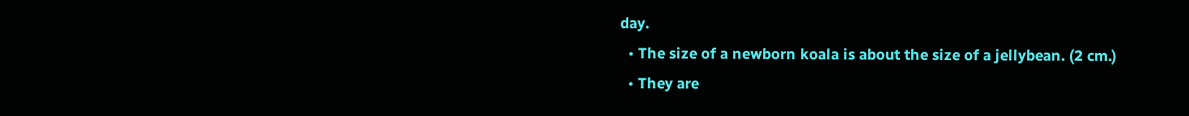day.
  • The size of a newborn koala is about the size of a jellybean. (2 cm.)
  • They are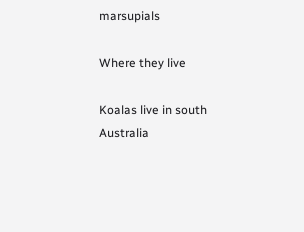marsupials

Where they live

Koalas live in south Australia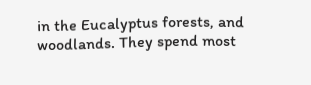in the Eucalyptus forests, and woodlands. They spend most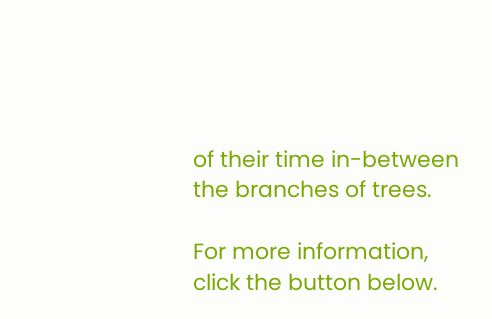of their time in-between the branches of trees.

For more information, click the button below.